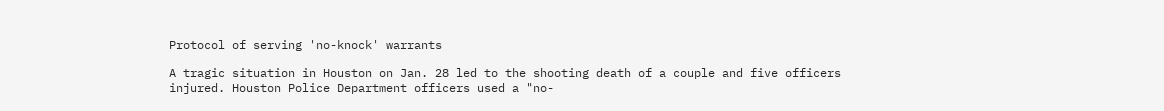Protocol of serving 'no-knock' warrants

A tragic situation in Houston on Jan. 28 led to the shooting death of a couple and five officers injured. Houston Police Department officers used a "no-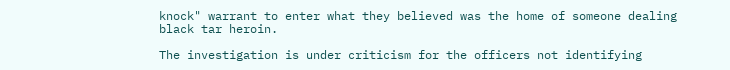knock" warrant to enter what they believed was the home of someone dealing black tar heroin.

The investigation is under criticism for the officers not identifying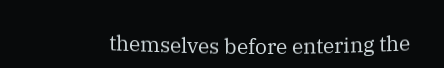themselves before entering the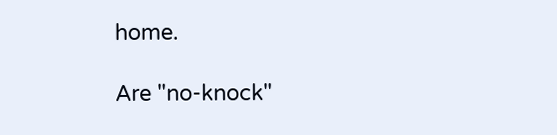home.

Are "no-knock"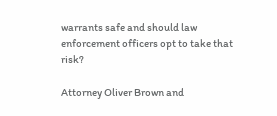warrants safe and should law enforcement officers opt to take that risk?

Attorney Oliver Brown and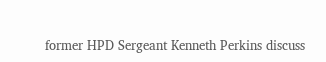former HPD Sergeant Kenneth Perkins discuss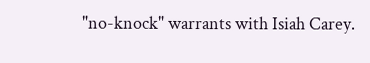"no-knock" warrants with Isiah Carey.